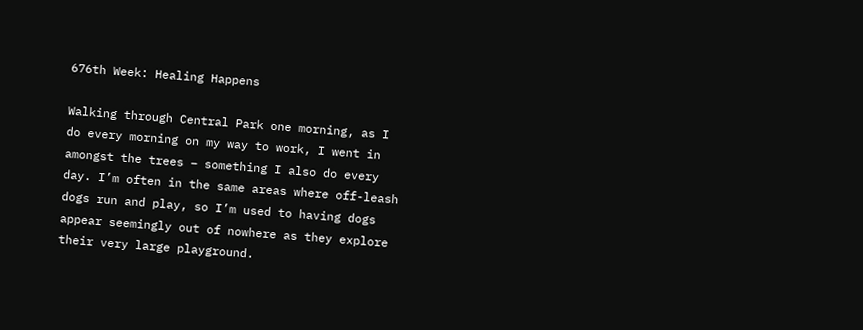676th Week: Healing Happens

Walking through Central Park one morning, as I do every morning on my way to work, I went in amongst the trees – something I also do every day. I’m often in the same areas where off-leash dogs run and play, so I’m used to having dogs appear seemingly out of nowhere as they explore their very large playground.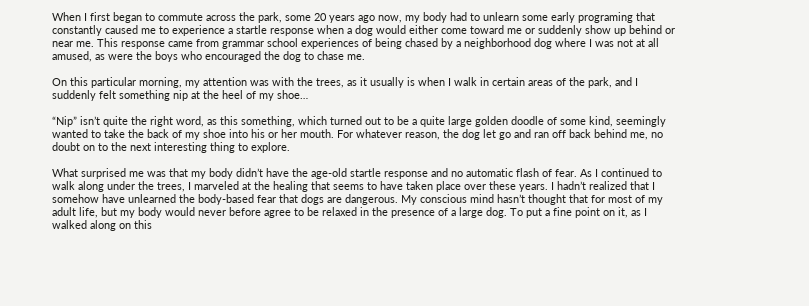When I first began to commute across the park, some 20 years ago now, my body had to unlearn some early programing that constantly caused me to experience a startle response when a dog would either come toward me or suddenly show up behind or near me. This response came from grammar school experiences of being chased by a neighborhood dog where I was not at all amused, as were the boys who encouraged the dog to chase me.

On this particular morning, my attention was with the trees, as it usually is when I walk in certain areas of the park, and I suddenly felt something nip at the heel of my shoe…

“Nip” isn’t quite the right word, as this something, which turned out to be a quite large golden doodle of some kind, seemingly wanted to take the back of my shoe into his or her mouth. For whatever reason, the dog let go and ran off back behind me, no doubt on to the next interesting thing to explore.

What surprised me was that my body didn’t have the age-old startle response and no automatic flash of fear. As I continued to walk along under the trees, I marveled at the healing that seems to have taken place over these years. I hadn’t realized that I somehow have unlearned the body-based fear that dogs are dangerous. My conscious mind hasn’t thought that for most of my adult life, but my body would never before agree to be relaxed in the presence of a large dog. To put a fine point on it, as I walked along on this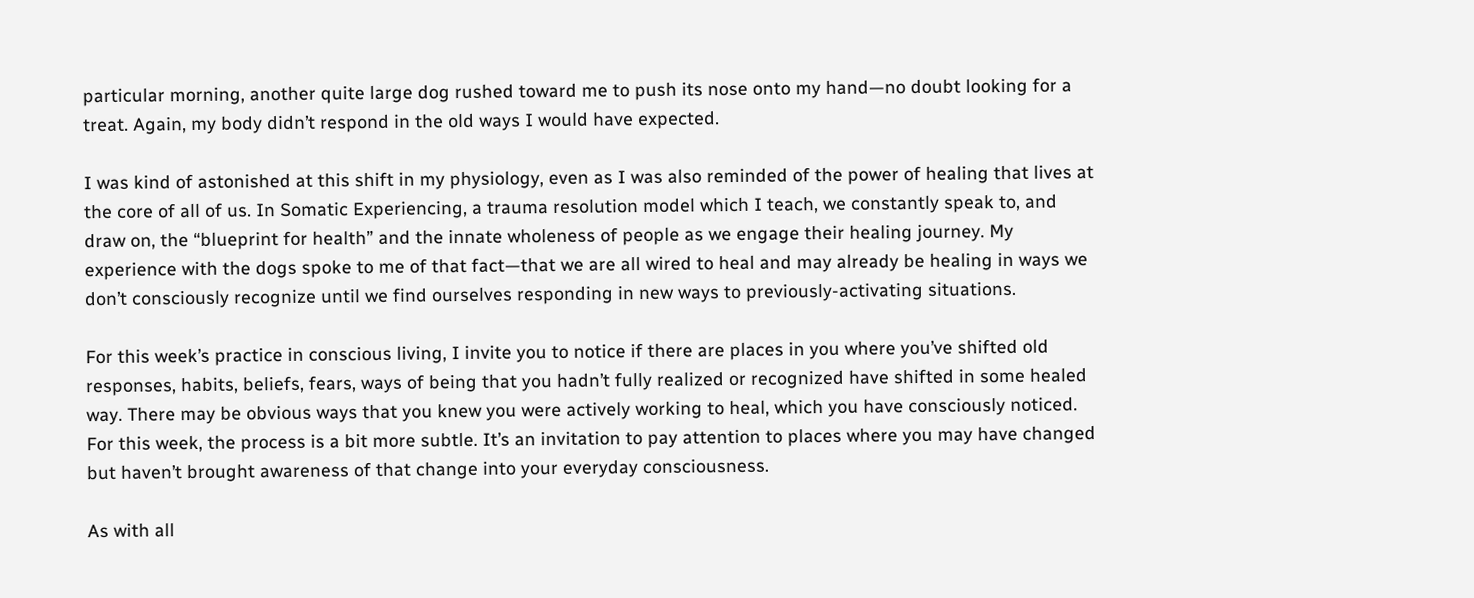particular morning, another quite large dog rushed toward me to push its nose onto my hand—no doubt looking for a treat. Again, my body didn’t respond in the old ways I would have expected.

I was kind of astonished at this shift in my physiology, even as I was also reminded of the power of healing that lives at the core of all of us. In Somatic Experiencing, a trauma resolution model which I teach, we constantly speak to, and draw on, the “blueprint for health” and the innate wholeness of people as we engage their healing journey. My experience with the dogs spoke to me of that fact—that we are all wired to heal and may already be healing in ways we don’t consciously recognize until we find ourselves responding in new ways to previously-activating situations.

For this week’s practice in conscious living, I invite you to notice if there are places in you where you’ve shifted old responses, habits, beliefs, fears, ways of being that you hadn’t fully realized or recognized have shifted in some healed way. There may be obvious ways that you knew you were actively working to heal, which you have consciously noticed. For this week, the process is a bit more subtle. It’s an invitation to pay attention to places where you may have changed but haven’t brought awareness of that change into your everyday consciousness.

As with all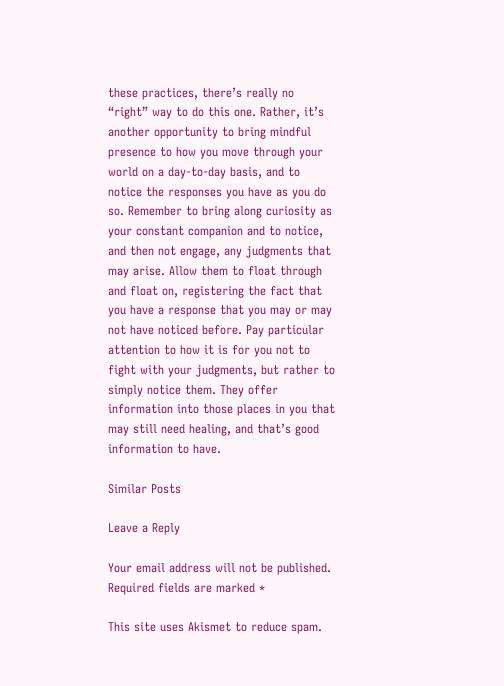these practices, there’s really no “right” way to do this one. Rather, it’s another opportunity to bring mindful presence to how you move through your world on a day-to-day basis, and to notice the responses you have as you do so. Remember to bring along curiosity as your constant companion and to notice, and then not engage, any judgments that may arise. Allow them to float through and float on, registering the fact that you have a response that you may or may not have noticed before. Pay particular attention to how it is for you not to fight with your judgments, but rather to simply notice them. They offer information into those places in you that may still need healing, and that’s good information to have.

Similar Posts

Leave a Reply

Your email address will not be published. Required fields are marked *

This site uses Akismet to reduce spam.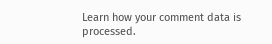Learn how your comment data is processed.